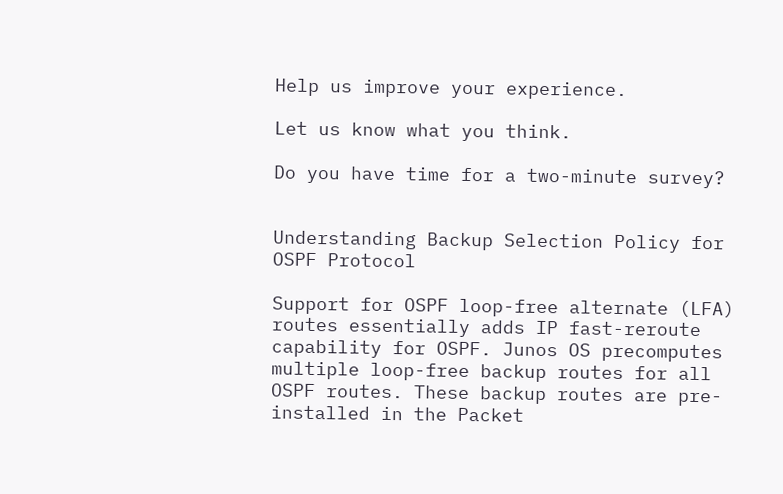Help us improve your experience.

Let us know what you think.

Do you have time for a two-minute survey?


Understanding Backup Selection Policy for OSPF Protocol

Support for OSPF loop-free alternate (LFA) routes essentially adds IP fast-reroute capability for OSPF. Junos OS precomputes multiple loop-free backup routes for all OSPF routes. These backup routes are pre-installed in the Packet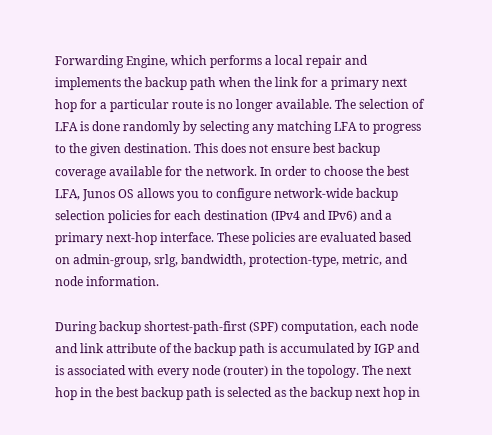Forwarding Engine, which performs a local repair and implements the backup path when the link for a primary next hop for a particular route is no longer available. The selection of LFA is done randomly by selecting any matching LFA to progress to the given destination. This does not ensure best backup coverage available for the network. In order to choose the best LFA, Junos OS allows you to configure network-wide backup selection policies for each destination (IPv4 and IPv6) and a primary next-hop interface. These policies are evaluated based on admin-group, srlg, bandwidth, protection-type, metric, and node information.

During backup shortest-path-first (SPF) computation, each node and link attribute of the backup path is accumulated by IGP and is associated with every node (router) in the topology. The next hop in the best backup path is selected as the backup next hop in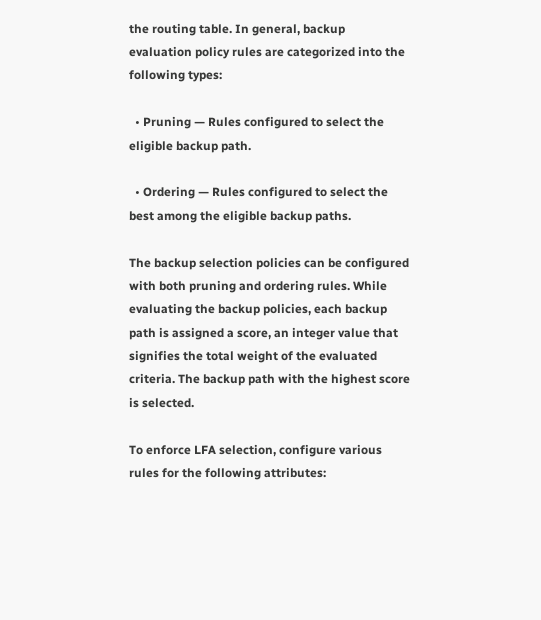the routing table. In general, backup evaluation policy rules are categorized into the following types:

  • Pruning — Rules configured to select the eligible backup path.

  • Ordering — Rules configured to select the best among the eligible backup paths.

The backup selection policies can be configured with both pruning and ordering rules. While evaluating the backup policies, each backup path is assigned a score, an integer value that signifies the total weight of the evaluated criteria. The backup path with the highest score is selected.

To enforce LFA selection, configure various rules for the following attributes: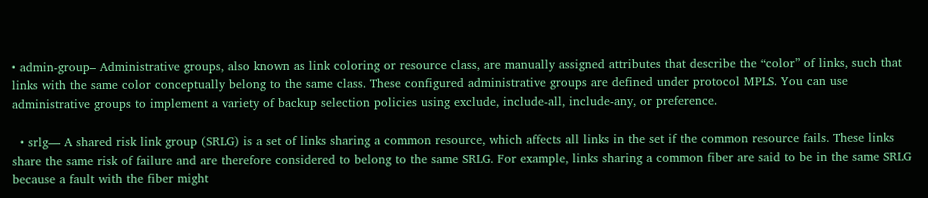• admin-group– Administrative groups, also known as link coloring or resource class, are manually assigned attributes that describe the “color” of links, such that links with the same color conceptually belong to the same class. These configured administrative groups are defined under protocol MPLS. You can use administrative groups to implement a variety of backup selection policies using exclude, include-all, include-any, or preference.

  • srlg— A shared risk link group (SRLG) is a set of links sharing a common resource, which affects all links in the set if the common resource fails. These links share the same risk of failure and are therefore considered to belong to the same SRLG. For example, links sharing a common fiber are said to be in the same SRLG because a fault with the fiber might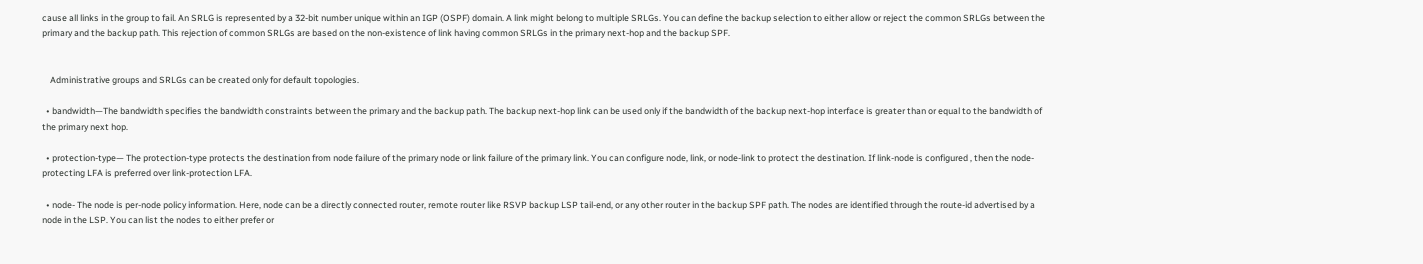cause all links in the group to fail. An SRLG is represented by a 32-bit number unique within an IGP (OSPF) domain. A link might belong to multiple SRLGs. You can define the backup selection to either allow or reject the common SRLGs between the primary and the backup path. This rejection of common SRLGs are based on the non-existence of link having common SRLGs in the primary next-hop and the backup SPF.


    Administrative groups and SRLGs can be created only for default topologies.

  • bandwidth—The bandwidth specifies the bandwidth constraints between the primary and the backup path. The backup next-hop link can be used only if the bandwidth of the backup next-hop interface is greater than or equal to the bandwidth of the primary next hop.

  • protection-type— The protection-type protects the destination from node failure of the primary node or link failure of the primary link. You can configure node, link, or node-link to protect the destination. If link-node is configured , then the node-protecting LFA is preferred over link-protection LFA.

  • node- The node is per-node policy information. Here, node can be a directly connected router, remote router like RSVP backup LSP tail-end, or any other router in the backup SPF path. The nodes are identified through the route-id advertised by a node in the LSP. You can list the nodes to either prefer or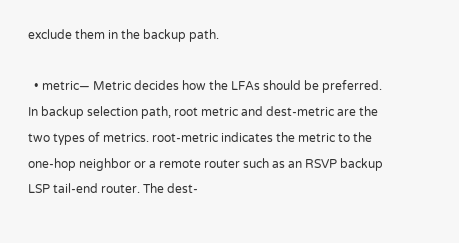exclude them in the backup path.

  • metric— Metric decides how the LFAs should be preferred. In backup selection path, root metric and dest-metric are the two types of metrics. root-metric indicates the metric to the one-hop neighbor or a remote router such as an RSVP backup LSP tail-end router. The dest-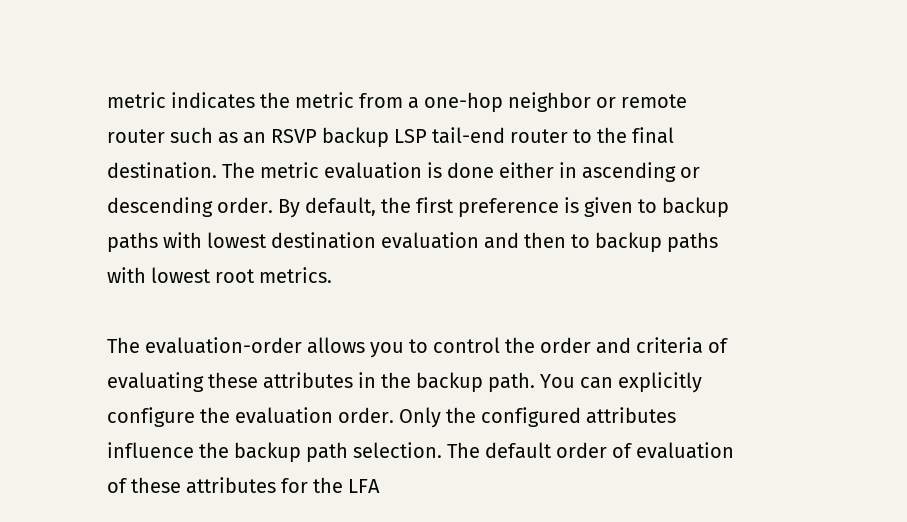metric indicates the metric from a one-hop neighbor or remote router such as an RSVP backup LSP tail-end router to the final destination. The metric evaluation is done either in ascending or descending order. By default, the first preference is given to backup paths with lowest destination evaluation and then to backup paths with lowest root metrics.

The evaluation-order allows you to control the order and criteria of evaluating these attributes in the backup path. You can explicitly configure the evaluation order. Only the configured attributes influence the backup path selection. The default order of evaluation of these attributes for the LFA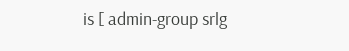is [ admin-group srlg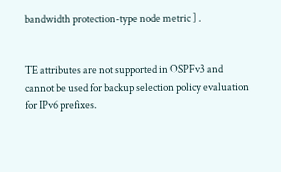bandwidth protection-type node metric ] .


TE attributes are not supported in OSPFv3 and cannot be used for backup selection policy evaluation for IPv6 prefixes.